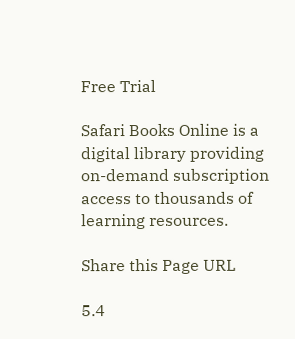Free Trial

Safari Books Online is a digital library providing on-demand subscription access to thousands of learning resources.

Share this Page URL

5.4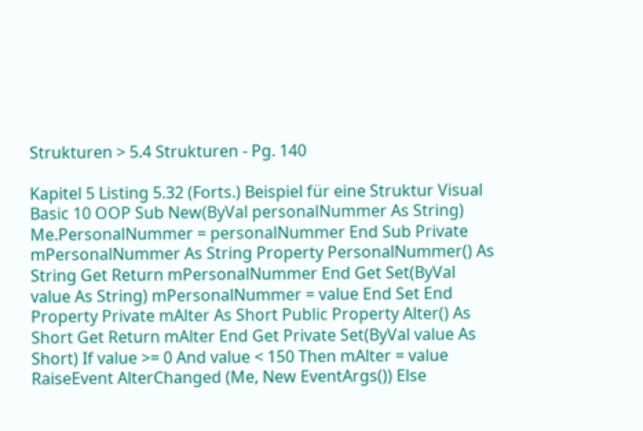Strukturen > 5.4 Strukturen - Pg. 140

Kapitel 5 Listing 5.32 (Forts.) Beispiel für eine Struktur Visual Basic 10 OOP Sub New(ByVal personalNummer As String) Me.PersonalNummer = personalNummer End Sub Private mPersonalNummer As String Property PersonalNummer() As String Get Return mPersonalNummer End Get Set(ByVal value As String) mPersonalNummer = value End Set End Property Private mAlter As Short Public Property Alter() As Short Get Return mAlter End Get Private Set(ByVal value As Short) If value >= 0 And value < 150 Then mAlter = value RaiseEvent AlterChanged (Me, New EventArgs()) Else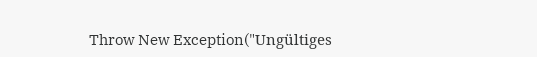Throw New Exception("Ungültiges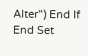Alter") End If End Set